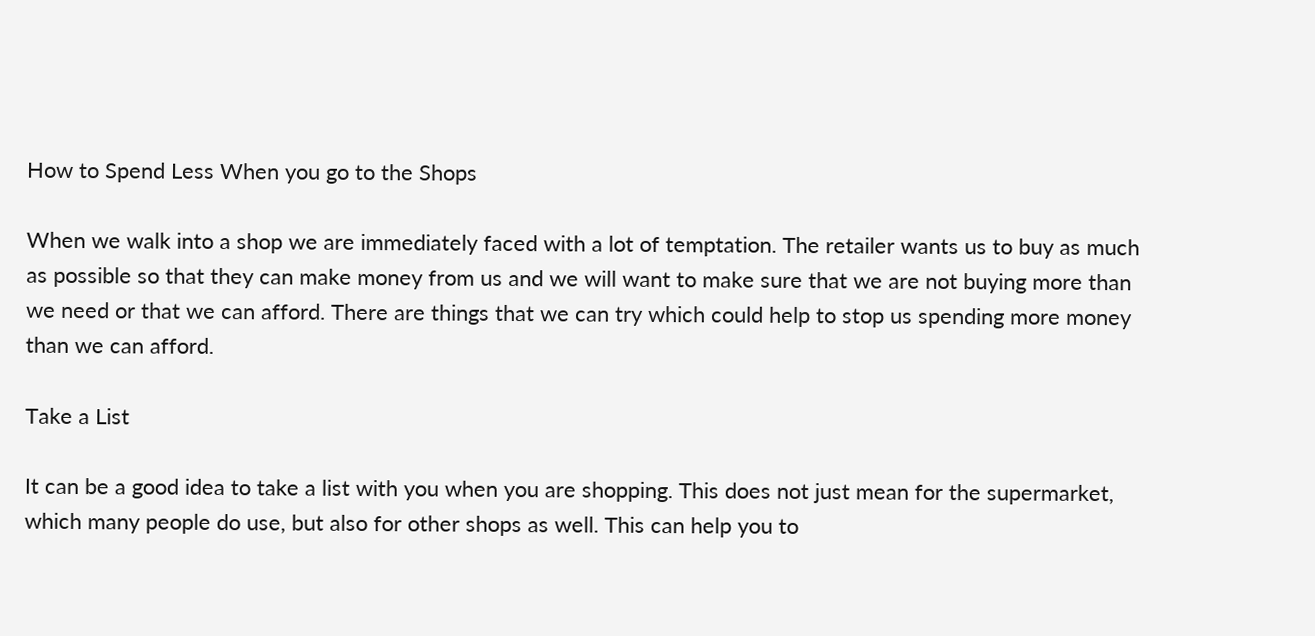How to Spend Less When you go to the Shops

When we walk into a shop we are immediately faced with a lot of temptation. The retailer wants us to buy as much as possible so that they can make money from us and we will want to make sure that we are not buying more than we need or that we can afford. There are things that we can try which could help to stop us spending more money than we can afford.

Take a List

It can be a good idea to take a list with you when you are shopping. This does not just mean for the supermarket, which many people do use, but also for other shops as well. This can help you to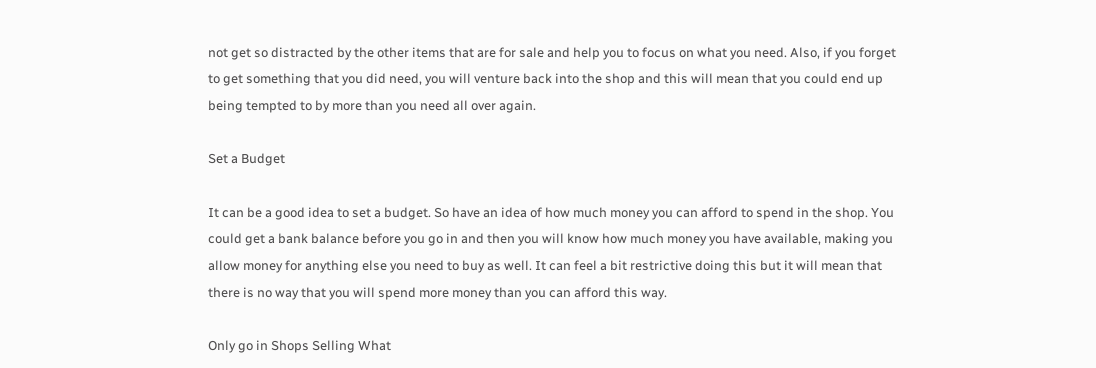not get so distracted by the other items that are for sale and help you to focus on what you need. Also, if you forget to get something that you did need, you will venture back into the shop and this will mean that you could end up being tempted to by more than you need all over again.

Set a Budget

It can be a good idea to set a budget. So have an idea of how much money you can afford to spend in the shop. You could get a bank balance before you go in and then you will know how much money you have available, making you allow money for anything else you need to buy as well. It can feel a bit restrictive doing this but it will mean that there is no way that you will spend more money than you can afford this way.

Only go in Shops Selling What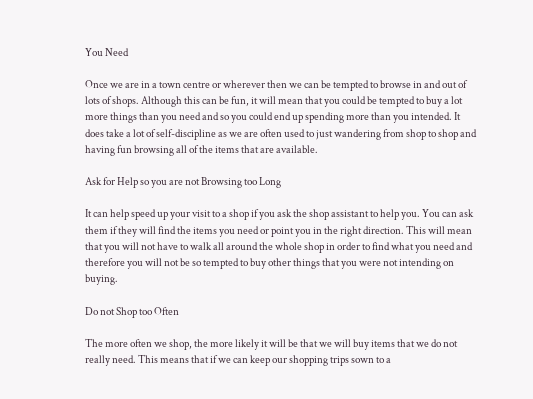You Need

Once we are in a town centre or wherever then we can be tempted to browse in and out of lots of shops. Although this can be fun, it will mean that you could be tempted to buy a lot more things than you need and so you could end up spending more than you intended. It does take a lot of self-discipline as we are often used to just wandering from shop to shop and having fun browsing all of the items that are available.

Ask for Help so you are not Browsing too Long

It can help speed up your visit to a shop if you ask the shop assistant to help you. You can ask them if they will find the items you need or point you in the right direction. This will mean that you will not have to walk all around the whole shop in order to find what you need and therefore you will not be so tempted to buy other things that you were not intending on buying.

Do not Shop too Often

The more often we shop, the more likely it will be that we will buy items that we do not really need. This means that if we can keep our shopping trips sown to a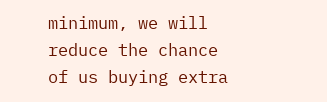minimum, we will reduce the chance of us buying extra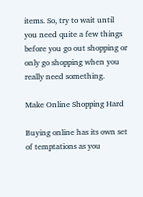items. So, try to wait until you need quite a few things before you go out shopping or only go shopping when you really need something.

Make Online Shopping Hard

Buying online has its own set of temptations as you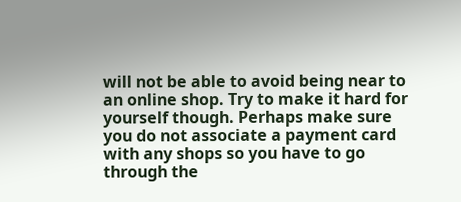will not be able to avoid being near to an online shop. Try to make it hard for yourself though. Perhaps make sure you do not associate a payment card with any shops so you have to go through the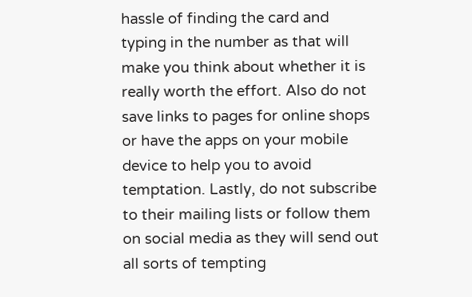hassle of finding the card and typing in the number as that will make you think about whether it is really worth the effort. Also do not save links to pages for online shops or have the apps on your mobile device to help you to avoid temptation. Lastly, do not subscribe to their mailing lists or follow them on social media as they will send out all sorts of tempting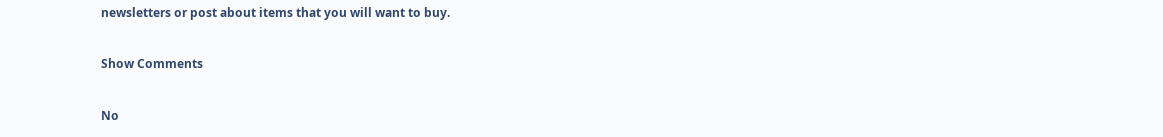newsletters or post about items that you will want to buy.

Show Comments

No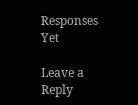Responses Yet

Leave a Reply